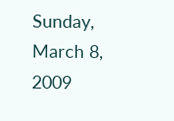Sunday, March 8, 2009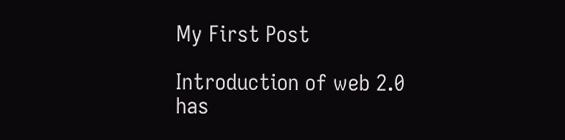My First Post

Introduction of web 2.0 has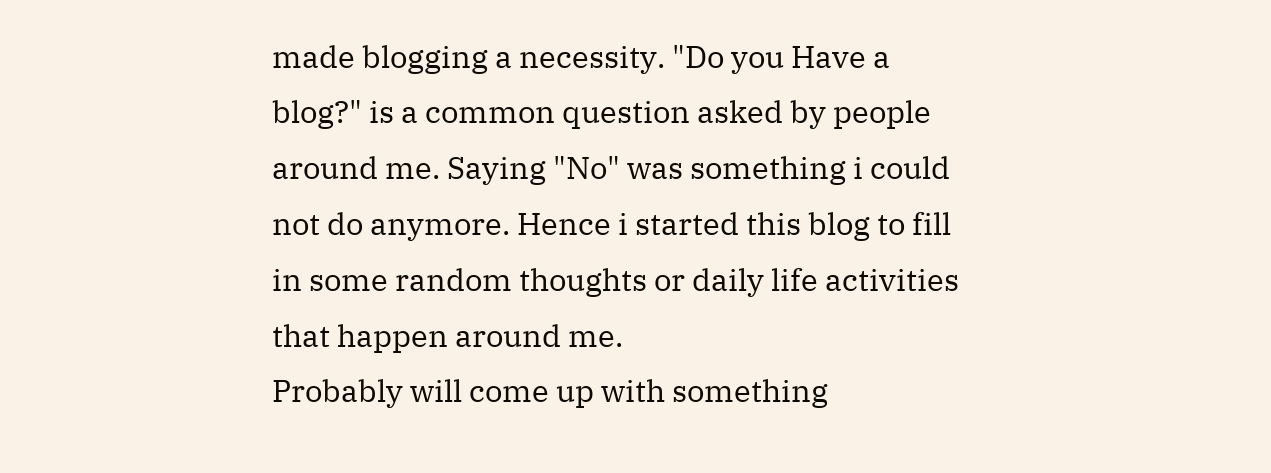made blogging a necessity. "Do you Have a blog?" is a common question asked by people around me. Saying "No" was something i could not do anymore. Hence i started this blog to fill in some random thoughts or daily life activities that happen around me.
Probably will come up with something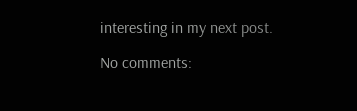interesting in my next post.

No comments: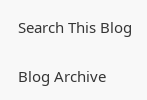Search This Blog

Blog Archive